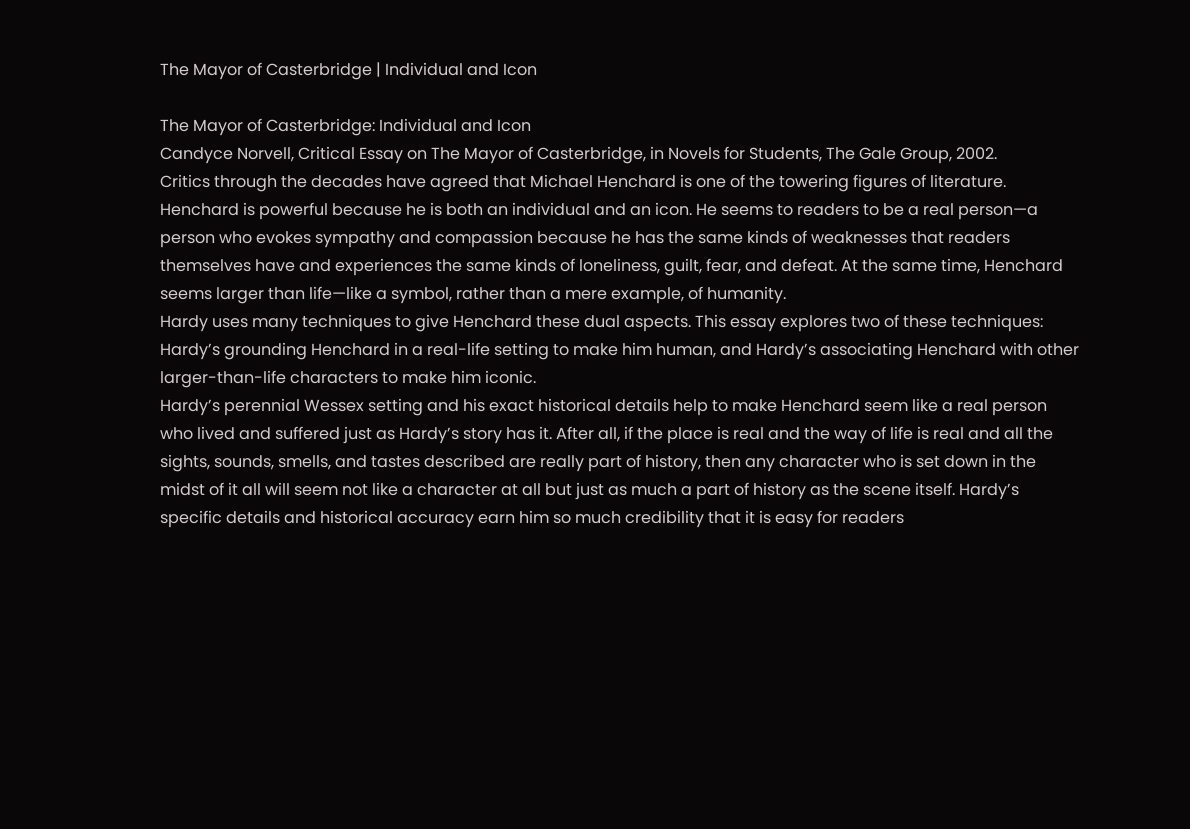The Mayor of Casterbridge | Individual and Icon

The Mayor of Casterbridge: Individual and Icon
Candyce Norvell, Critical Essay on The Mayor of Casterbridge, in Novels for Students, The Gale Group, 2002.
Critics through the decades have agreed that Michael Henchard is one of the towering figures of literature.
Henchard is powerful because he is both an individual and an icon. He seems to readers to be a real person—a
person who evokes sympathy and compassion because he has the same kinds of weaknesses that readers
themselves have and experiences the same kinds of loneliness, guilt, fear, and defeat. At the same time, Henchard
seems larger than life—like a symbol, rather than a mere example, of humanity.
Hardy uses many techniques to give Henchard these dual aspects. This essay explores two of these techniques:
Hardy’s grounding Henchard in a real-life setting to make him human, and Hardy’s associating Henchard with other
larger-than-life characters to make him iconic.
Hardy’s perennial Wessex setting and his exact historical details help to make Henchard seem like a real person
who lived and suffered just as Hardy’s story has it. After all, if the place is real and the way of life is real and all the
sights, sounds, smells, and tastes described are really part of history, then any character who is set down in the
midst of it all will seem not like a character at all but just as much a part of history as the scene itself. Hardy’s
specific details and historical accuracy earn him so much credibility that it is easy for readers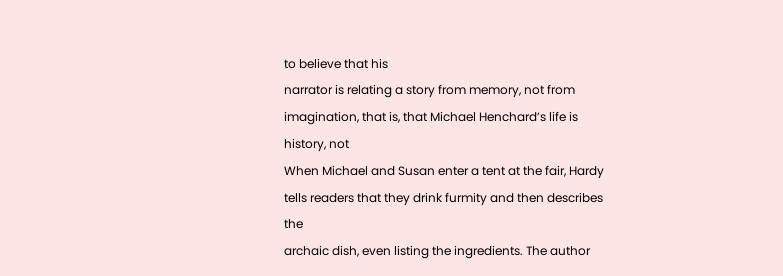to believe that his
narrator is relating a story from memory, not from imagination, that is, that Michael Henchard’s life is history, not
When Michael and Susan enter a tent at the fair, Hardy tells readers that they drink furmity and then describes the
archaic dish, even listing the ingredients. The author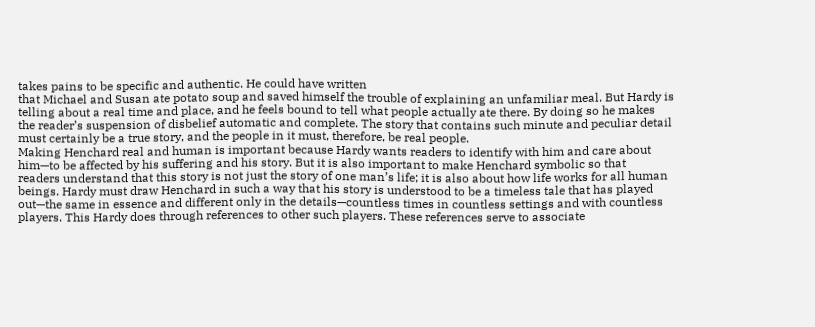takes pains to be specific and authentic. He could have written
that Michael and Susan ate potato soup and saved himself the trouble of explaining an unfamiliar meal. But Hardy is
telling about a real time and place, and he feels bound to tell what people actually ate there. By doing so he makes
the reader’s suspension of disbelief automatic and complete. The story that contains such minute and peculiar detail
must certainly be a true story, and the people in it must, therefore, be real people.
Making Henchard real and human is important because Hardy wants readers to identify with him and care about
him—to be affected by his suffering and his story. But it is also important to make Henchard symbolic so that
readers understand that this story is not just the story of one man’s life; it is also about how life works for all human
beings. Hardy must draw Henchard in such a way that his story is understood to be a timeless tale that has played
out—the same in essence and different only in the details—countless times in countless settings and with countless
players. This Hardy does through references to other such players. These references serve to associate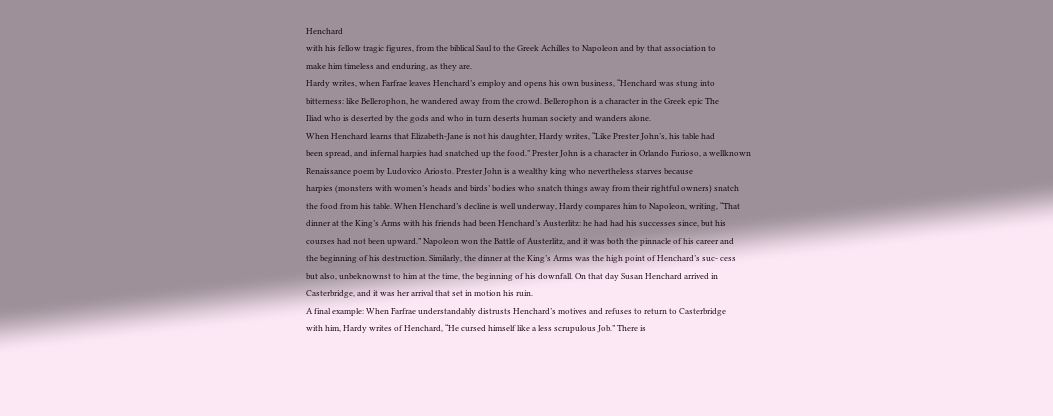Henchard
with his fellow tragic figures, from the biblical Saul to the Greek Achilles to Napoleon and by that association to
make him timeless and enduring, as they are.
Hardy writes, when Farfrae leaves Henchard’s employ and opens his own business, “Henchard was stung into
bitterness: like Bellerophon, he wandered away from the crowd. Bellerophon is a character in the Greek epic The
Iliad who is deserted by the gods and who in turn deserts human society and wanders alone.
When Henchard learns that Elizabeth-Jane is not his daughter, Hardy writes, “Like Prester John’s, his table had
been spread, and infernal harpies had snatched up the food.” Prester John is a character in Orlando Furioso, a wellknown Renaissance poem by Ludovico Ariosto. Prester John is a wealthy king who nevertheless starves because
harpies (monsters with women’s heads and birds’ bodies who snatch things away from their rightful owners) snatch
the food from his table. When Henchard’s decline is well underway, Hardy compares him to Napoleon, writing, “That
dinner at the King’s Arms with his friends had been Henchard’s Austerlitz: he had had his successes since, but his
courses had not been upward.” Napoleon won the Battle of Austerlitz, and it was both the pinnacle of his career and
the beginning of his destruction. Similarly, the dinner at the King’s Arms was the high point of Henchard’s suc- cess
but also, unbeknownst to him at the time, the beginning of his downfall. On that day Susan Henchard arrived in
Casterbridge, and it was her arrival that set in motion his ruin.
A final example: When Farfrae understandably distrusts Henchard’s motives and refuses to return to Casterbridge
with him, Hardy writes of Henchard, “He cursed himself like a less scrupulous Job.” There is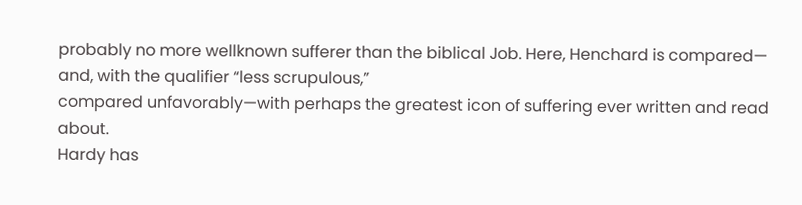probably no more wellknown sufferer than the biblical Job. Here, Henchard is compared— and, with the qualifier “less scrupulous,”
compared unfavorably—with perhaps the greatest icon of suffering ever written and read about.
Hardy has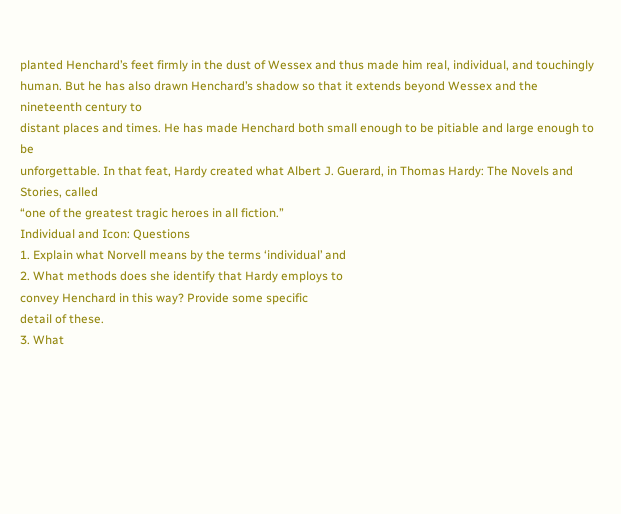planted Henchard’s feet firmly in the dust of Wessex and thus made him real, individual, and touchingly
human. But he has also drawn Henchard’s shadow so that it extends beyond Wessex and the nineteenth century to
distant places and times. He has made Henchard both small enough to be pitiable and large enough to be
unforgettable. In that feat, Hardy created what Albert J. Guerard, in Thomas Hardy: The Novels and Stories, called
“one of the greatest tragic heroes in all fiction.”
Individual and Icon: Questions
1. Explain what Norvell means by the terms ‘individual’ and
2. What methods does she identify that Hardy employs to
convey Henchard in this way? Provide some specific
detail of these.
3. What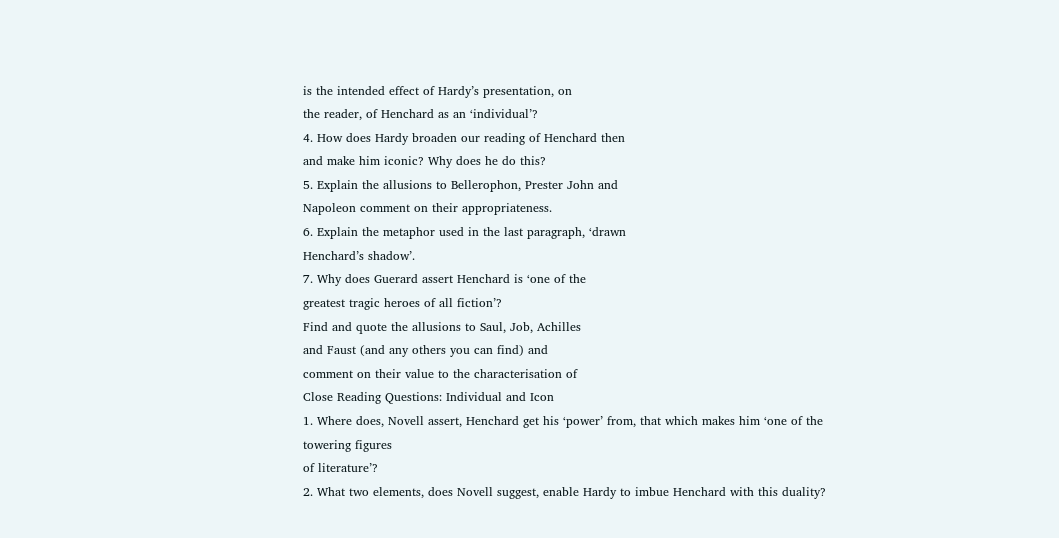is the intended effect of Hardy’s presentation, on
the reader, of Henchard as an ‘individual’?
4. How does Hardy broaden our reading of Henchard then
and make him iconic? Why does he do this?
5. Explain the allusions to Bellerophon, Prester John and
Napoleon comment on their appropriateness.
6. Explain the metaphor used in the last paragraph, ‘drawn
Henchard’s shadow’.
7. Why does Guerard assert Henchard is ‘one of the
greatest tragic heroes of all fiction’?
Find and quote the allusions to Saul, Job, Achilles
and Faust (and any others you can find) and
comment on their value to the characterisation of
Close Reading Questions: Individual and Icon
1. Where does, Novell assert, Henchard get his ‘power’ from, that which makes him ‘one of the towering figures
of literature’?
2. What two elements, does Novell suggest, enable Hardy to imbue Henchard with this duality?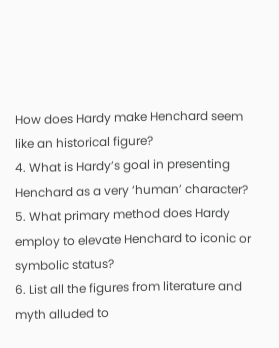How does Hardy make Henchard seem like an historical figure?
4. What is Hardy’s goal in presenting Henchard as a very ‘human’ character?
5. What primary method does Hardy employ to elevate Henchard to iconic or symbolic status?
6. List all the figures from literature and myth alluded to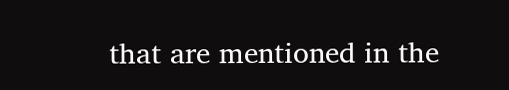that are mentioned in the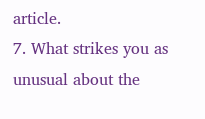article.
7. What strikes you as unusual about the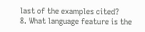last of the examples cited?
8. What language feature is the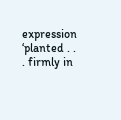expression ‘planted . . . firmly in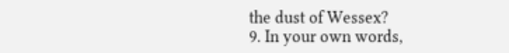the dust of Wessex?
9. In your own words,